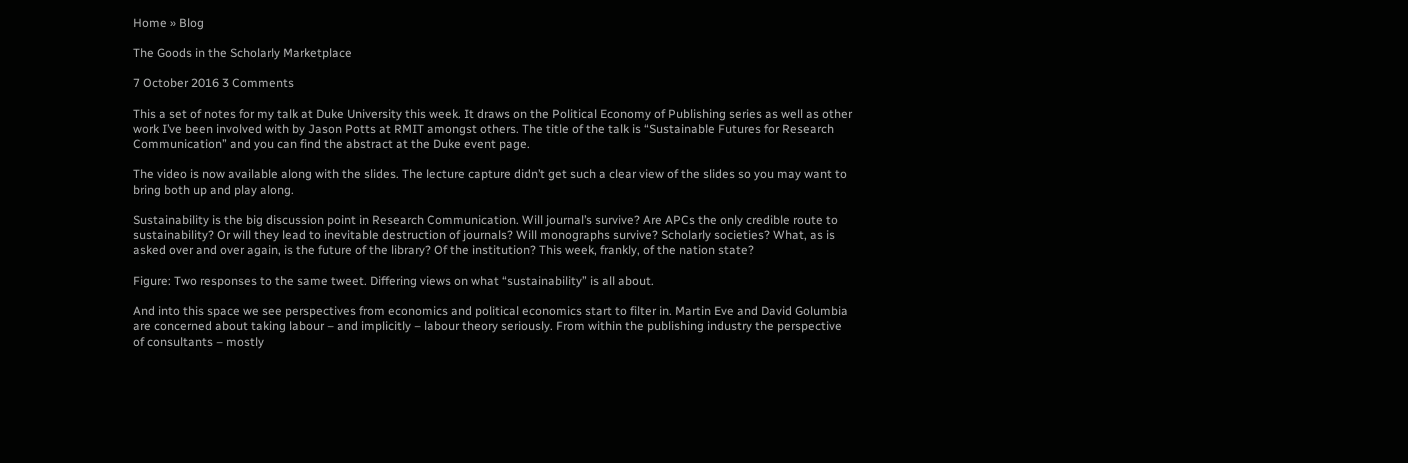Home » Blog

The Goods in the Scholarly Marketplace

7 October 2016 3 Comments

This a set of notes for my talk at Duke University this week. It draws on the Political Economy of Publishing series as well as other work I’ve been involved with by Jason Potts at RMIT amongst others. The title of the talk is “Sustainable Futures for Research Communication” and you can find the abstract at the Duke event page.

The video is now available along with the slides. The lecture capture didn’t get such a clear view of the slides so you may want to bring both up and play along.

Sustainability is the big discussion point in Research Communication. Will journal’s survive? Are APCs the only credible route to sustainability? Or will they lead to inevitable destruction of journals? Will monographs survive? Scholarly societies? What, as is asked over and over again, is the future of the library? Of the institution? This week, frankly, of the nation state?

Figure: Two responses to the same tweet. Differing views on what “sustainability” is all about.

And into this space we see perspectives from economics and political economics start to filter in. Martin Eve and David Golumbia are concerned about taking labour – and implicitly – labour theory seriously. From within the publishing industry the perspective of consultants – mostly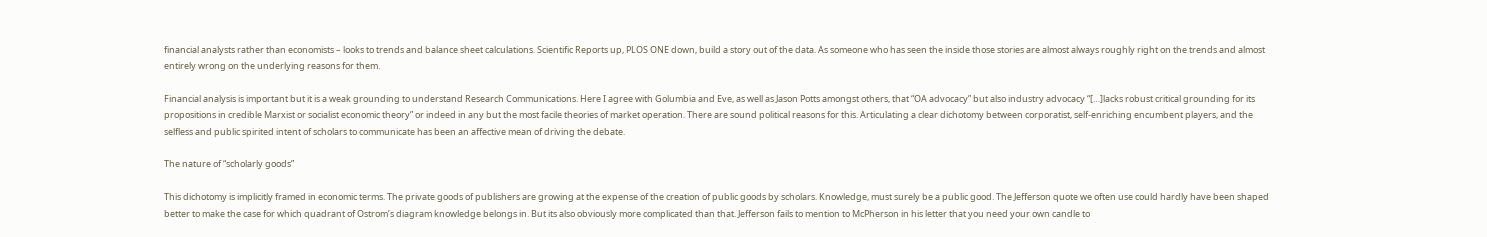financial analysts rather than economists – looks to trends and balance sheet calculations. Scientific Reports up, PLOS ONE down, build a story out of the data. As someone who has seen the inside those stories are almost always roughly right on the trends and almost entirely wrong on the underlying reasons for them.

Financial analysis is important but it is a weak grounding to understand Research Communications. Here I agree with Golumbia and Eve, as well as Jason Potts amongst others, that “OA advocacy” but also industry advocacy “[…]lacks robust critical grounding for its propositions in credible Marxist or socialist economic theory” or indeed in any but the most facile theories of market operation. There are sound political reasons for this. Articulating a clear dichotomy between corporatist, self-enriching encumbent players, and the selfless and public spirited intent of scholars to communicate has been an affective mean of driving the debate.

The nature of “scholarly goods”

This dichotomy is implicitly framed in economic terms. The private goods of publishers are growing at the expense of the creation of public goods by scholars. Knowledge, must surely be a public good. The Jefferson quote we often use could hardly have been shaped better to make the case for which quadrant of Ostrom’s diagram knowledge belongs in. But its also obviously more complicated than that. Jefferson fails to mention to McPherson in his letter that you need your own candle to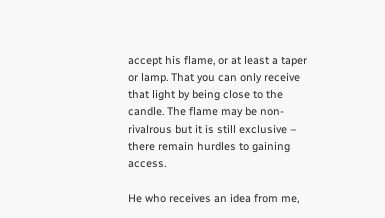accept his flame, or at least a taper or lamp. That you can only receive that light by being close to the candle. The flame may be non-rivalrous but it is still exclusive – there remain hurdles to gaining access.

He who receives an idea from me,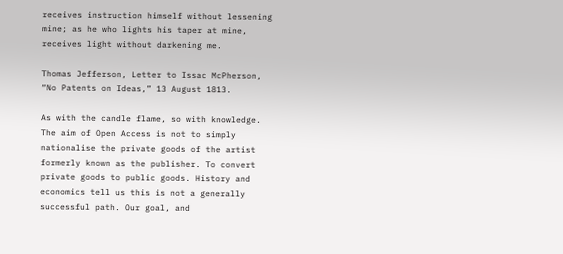receives instruction himself without lessening mine; as he who lights his taper at mine, receives light without darkening me.

Thomas Jefferson, Letter to Issac McPherson, “No Patents on Ideas,” 13 August 1813.

As with the candle flame, so with knowledge. The aim of Open Access is not to simply nationalise the private goods of the artist formerly known as the publisher. To convert private goods to public goods. History and economics tell us this is not a generally successful path. Our goal, and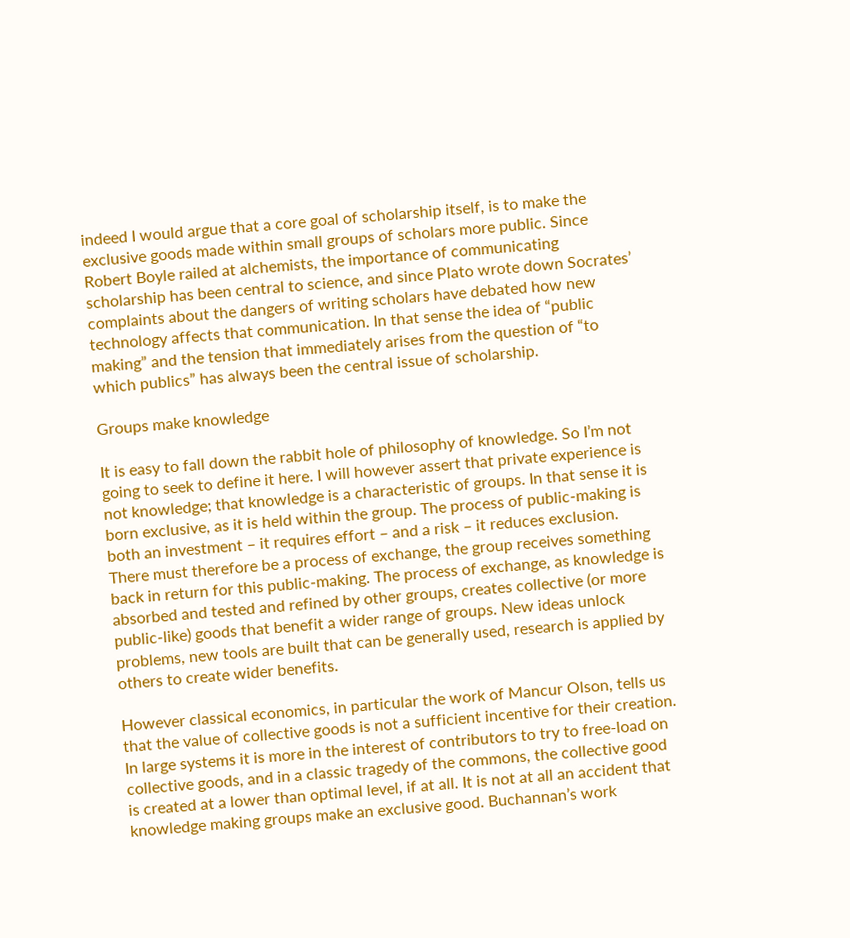indeed I would argue that a core goal of scholarship itself, is to make the exclusive goods made within small groups of scholars more public. Since Robert Boyle railed at alchemists, the importance of communicating scholarship has been central to science, and since Plato wrote down Socrates’ complaints about the dangers of writing scholars have debated how new technology affects that communication. In that sense the idea of “public making” and the tension that immediately arises from the question of “to which publics” has always been the central issue of scholarship.

Groups make knowledge

It is easy to fall down the rabbit hole of philosophy of knowledge. So I’m not going to seek to define it here. I will however assert that private experience is not knowledge; that knowledge is a characteristic of groups. In that sense it is born exclusive, as it is held within the group. The process of public-making is both an investment – it requires effort – and a risk – it reduces exclusion. There must therefore be a process of exchange, the group receives something back in return for this public-making. The process of exchange, as knowledge is absorbed and tested and refined by other groups, creates collective (or more public-like) goods that benefit a wider range of groups. New ideas unlock problems, new tools are built that can be generally used, research is applied by others to create wider benefits.

However classical economics, in particular the work of Mancur Olson, tells us that the value of collective goods is not a sufficient incentive for their creation. In large systems it is more in the interest of contributors to try to free-load on collective goods, and in a classic tragedy of the commons, the collective good is created at a lower than optimal level, if at all. It is not at all an accident that knowledge making groups make an exclusive good. Buchannan’s work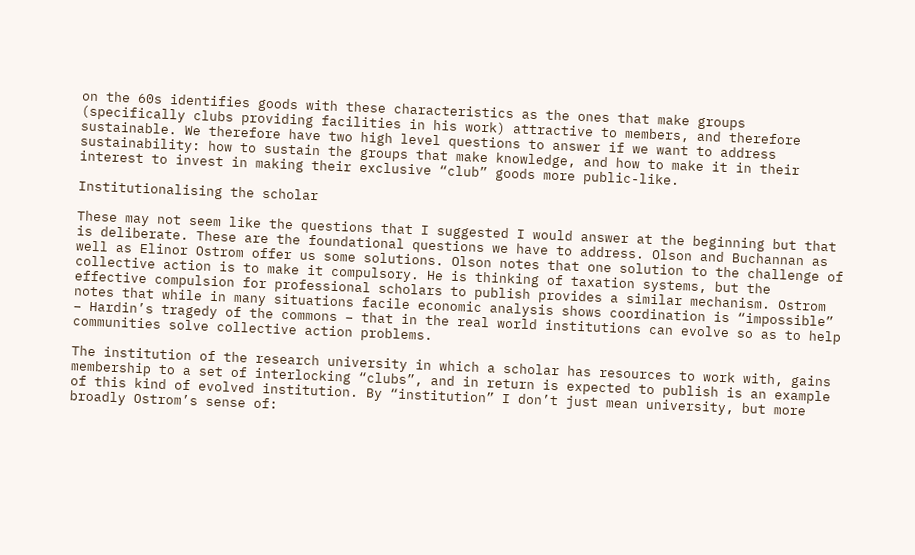on the 60s identifies goods with these characteristics as the ones that make groups (specifically clubs providing facilities in his work) attractive to members, and therefore sustainable. We therefore have two high level questions to answer if we want to address sustainability: how to sustain the groups that make knowledge, and how to make it in their interest to invest in making their exclusive “club” goods more public-like.

Institutionalising the scholar

These may not seem like the questions that I suggested I would answer at the beginning but that is deliberate. These are the foundational questions we have to address. Olson and Buchannan as well as Elinor Ostrom offer us some solutions. Olson notes that one solution to the challenge of collective action is to make it compulsory. He is thinking of taxation systems, but the effective compulsion for professional scholars to publish provides a similar mechanism. Ostrom notes that while in many situations facile economic analysis shows coordination is “impossible” – Hardin’s tragedy of the commons – that in the real world institutions can evolve so as to help communities solve collective action problems.

The institution of the research university in which a scholar has resources to work with, gains membership to a set of interlocking “clubs”, and in return is expected to publish is an example of this kind of evolved institution. By “institution” I don’t just mean university, but more broadly Ostrom’s sense of: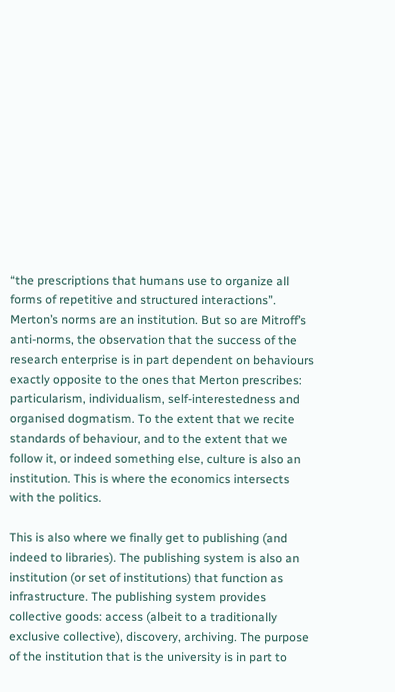“the prescriptions that humans use to organize all forms of repetitive and structured interactions”. Merton’s norms are an institution. But so are Mitroff’s anti-norms, the observation that the success of the research enterprise is in part dependent on behaviours exactly opposite to the ones that Merton prescribes: particularism, individualism, self-interestedness and organised dogmatism. To the extent that we recite standards of behaviour, and to the extent that we follow it, or indeed something else, culture is also an institution. This is where the economics intersects with the politics.

This is also where we finally get to publishing (and indeed to libraries). The publishing system is also an institution (or set of institutions) that function as infrastructure. The publishing system provides collective goods: access (albeit to a traditionally exclusive collective), discovery, archiving. The purpose of the institution that is the university is in part to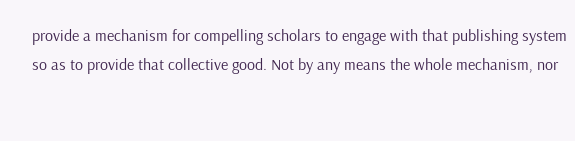provide a mechanism for compelling scholars to engage with that publishing system so as to provide that collective good. Not by any means the whole mechanism, nor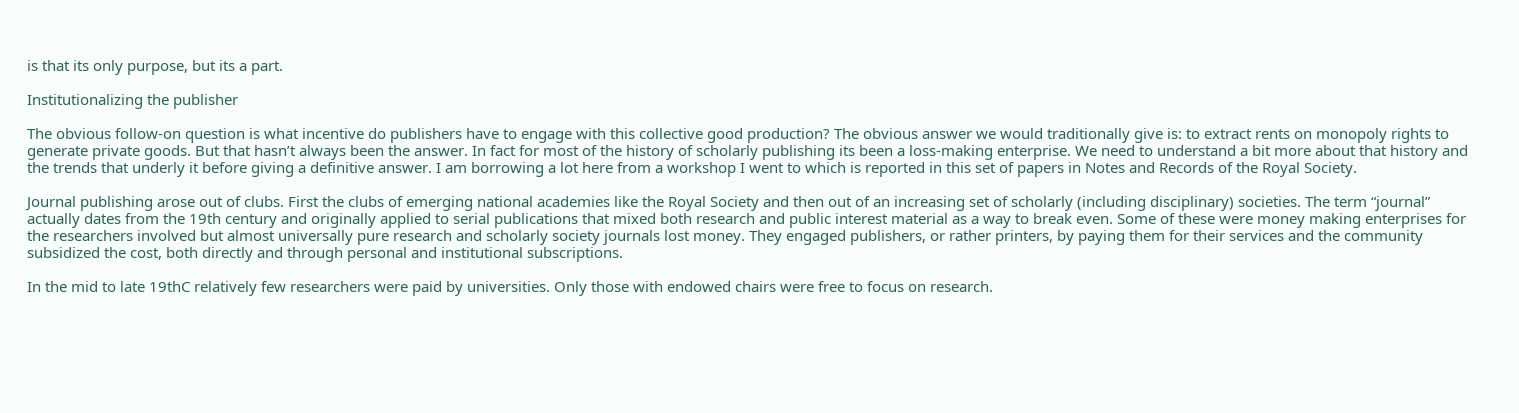is that its only purpose, but its a part.

Institutionalizing the publisher

The obvious follow-on question is what incentive do publishers have to engage with this collective good production? The obvious answer we would traditionally give is: to extract rents on monopoly rights to generate private goods. But that hasn’t always been the answer. In fact for most of the history of scholarly publishing its been a loss-making enterprise. We need to understand a bit more about that history and the trends that underly it before giving a definitive answer. I am borrowing a lot here from a workshop I went to which is reported in this set of papers in Notes and Records of the Royal Society.

Journal publishing arose out of clubs. First the clubs of emerging national academies like the Royal Society and then out of an increasing set of scholarly (including disciplinary) societies. The term “journal” actually dates from the 19th century and originally applied to serial publications that mixed both research and public interest material as a way to break even. Some of these were money making enterprises for the researchers involved but almost universally pure research and scholarly society journals lost money. They engaged publishers, or rather printers, by paying them for their services and the community subsidized the cost, both directly and through personal and institutional subscriptions.

In the mid to late 19thC relatively few researchers were paid by universities. Only those with endowed chairs were free to focus on research.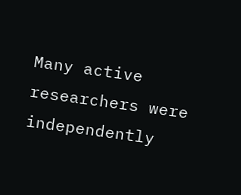Many active researchers were independently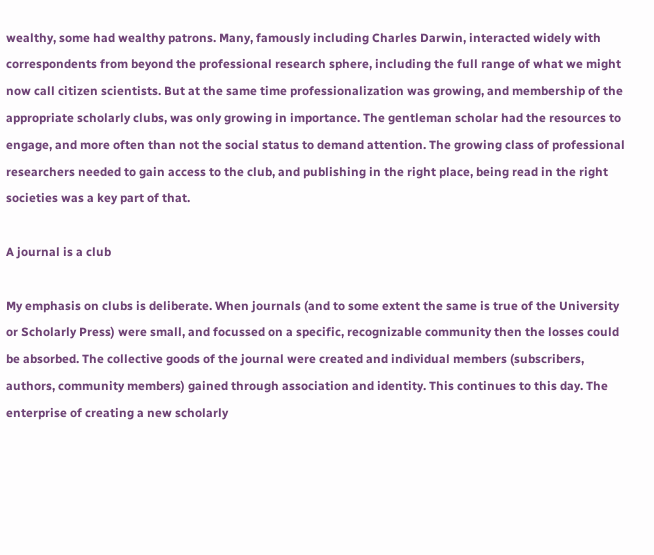wealthy, some had wealthy patrons. Many, famously including Charles Darwin, interacted widely with correspondents from beyond the professional research sphere, including the full range of what we might now call citizen scientists. But at the same time professionalization was growing, and membership of the appropriate scholarly clubs, was only growing in importance. The gentleman scholar had the resources to engage, and more often than not the social status to demand attention. The growing class of professional researchers needed to gain access to the club, and publishing in the right place, being read in the right societies was a key part of that.

A journal is a club

My emphasis on clubs is deliberate. When journals (and to some extent the same is true of the University or Scholarly Press) were small, and focussed on a specific, recognizable community then the losses could be absorbed. The collective goods of the journal were created and individual members (subscribers, authors, community members) gained through association and identity. This continues to this day. The enterprise of creating a new scholarly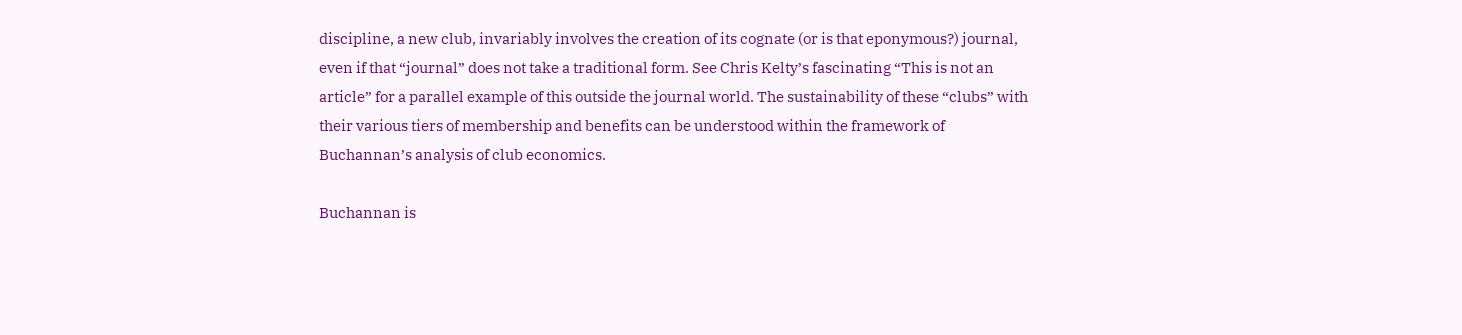discipline, a new club, invariably involves the creation of its cognate (or is that eponymous?) journal, even if that “journal” does not take a traditional form. See Chris Kelty’s fascinating “This is not an article” for a parallel example of this outside the journal world. The sustainability of these “clubs” with their various tiers of membership and benefits can be understood within the framework of Buchannan’s analysis of club economics.

Buchannan is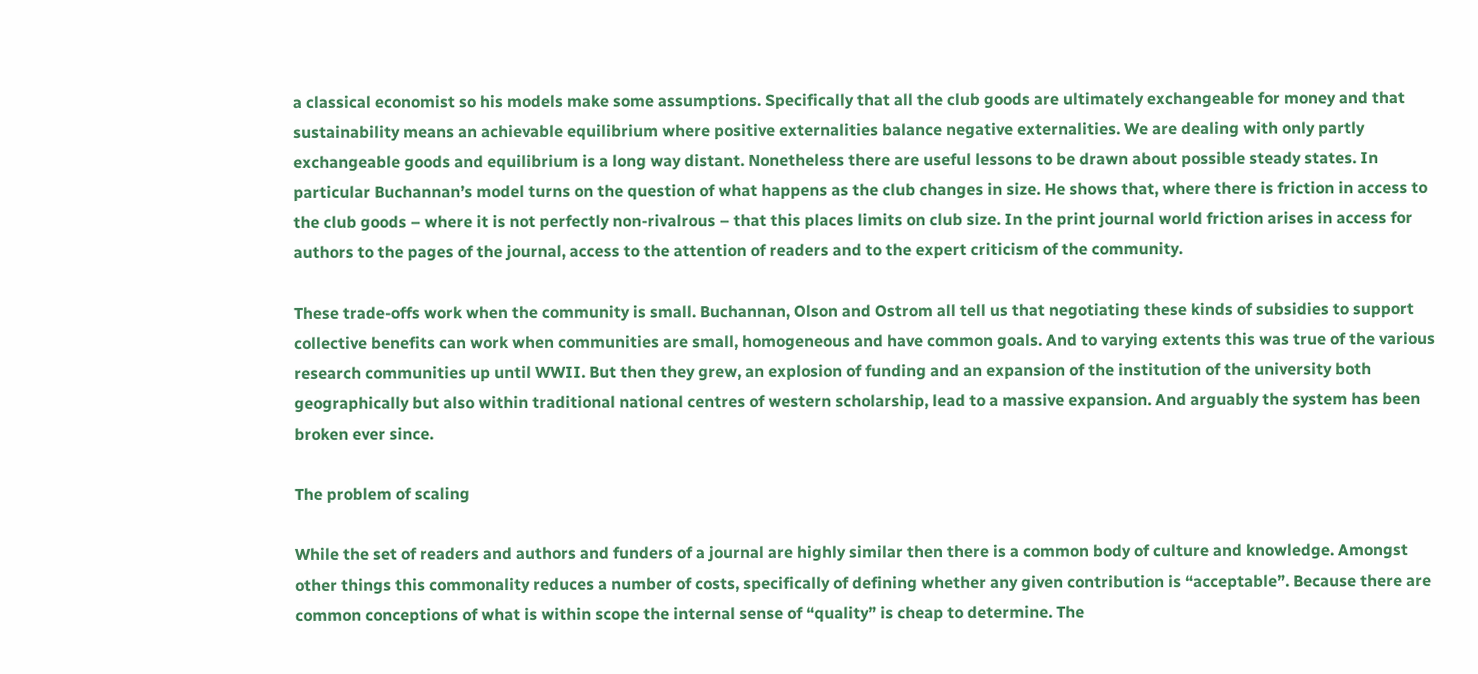a classical economist so his models make some assumptions. Specifically that all the club goods are ultimately exchangeable for money and that sustainability means an achievable equilibrium where positive externalities balance negative externalities. We are dealing with only partly exchangeable goods and equilibrium is a long way distant. Nonetheless there are useful lessons to be drawn about possible steady states. In particular Buchannan’s model turns on the question of what happens as the club changes in size. He shows that, where there is friction in access to the club goods – where it is not perfectly non-rivalrous – that this places limits on club size. In the print journal world friction arises in access for authors to the pages of the journal, access to the attention of readers and to the expert criticism of the community.

These trade-offs work when the community is small. Buchannan, Olson and Ostrom all tell us that negotiating these kinds of subsidies to support collective benefits can work when communities are small, homogeneous and have common goals. And to varying extents this was true of the various research communities up until WWII. But then they grew, an explosion of funding and an expansion of the institution of the university both geographically but also within traditional national centres of western scholarship, lead to a massive expansion. And arguably the system has been broken ever since.

The problem of scaling

While the set of readers and authors and funders of a journal are highly similar then there is a common body of culture and knowledge. Amongst other things this commonality reduces a number of costs, specifically of defining whether any given contribution is “acceptable”. Because there are common conceptions of what is within scope the internal sense of “quality” is cheap to determine. The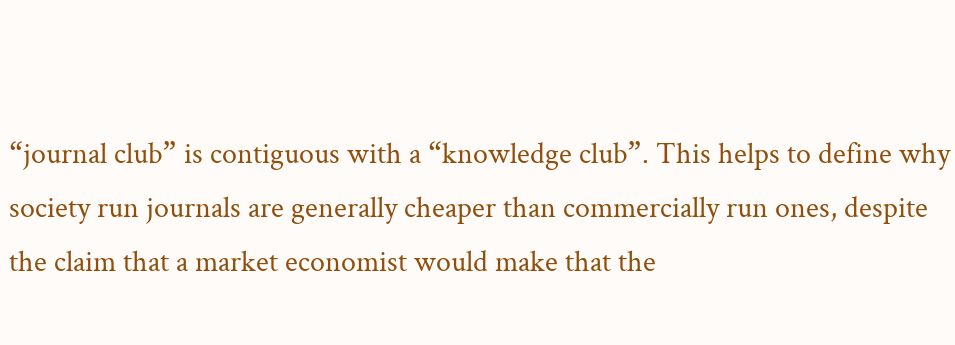“journal club” is contiguous with a “knowledge club”. This helps to define why society run journals are generally cheaper than commercially run ones, despite the claim that a market economist would make that the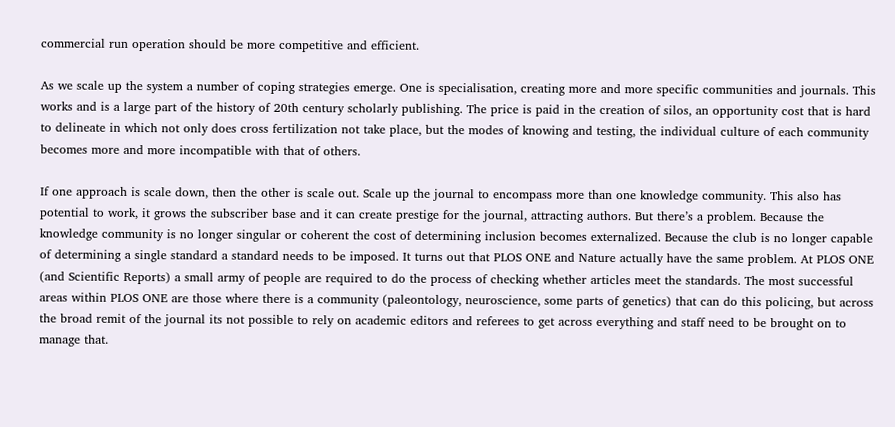commercial run operation should be more competitive and efficient.

As we scale up the system a number of coping strategies emerge. One is specialisation, creating more and more specific communities and journals. This works and is a large part of the history of 20th century scholarly publishing. The price is paid in the creation of silos, an opportunity cost that is hard to delineate in which not only does cross fertilization not take place, but the modes of knowing and testing, the individual culture of each community becomes more and more incompatible with that of others.

If one approach is scale down, then the other is scale out. Scale up the journal to encompass more than one knowledge community. This also has potential to work, it grows the subscriber base and it can create prestige for the journal, attracting authors. But there’s a problem. Because the knowledge community is no longer singular or coherent the cost of determining inclusion becomes externalized. Because the club is no longer capable of determining a single standard a standard needs to be imposed. It turns out that PLOS ONE and Nature actually have the same problem. At PLOS ONE (and Scientific Reports) a small army of people are required to do the process of checking whether articles meet the standards. The most successful areas within PLOS ONE are those where there is a community (paleontology, neuroscience, some parts of genetics) that can do this policing, but across the broad remit of the journal its not possible to rely on academic editors and referees to get across everything and staff need to be brought on to manage that.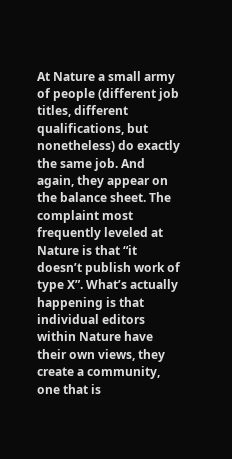At Nature a small army of people (different job titles, different qualifications, but nonetheless) do exactly the same job. And again, they appear on the balance sheet. The complaint most frequently leveled at Nature is that “it doesn’t publish work of type X”. What’s actually happening is that individual editors within Nature have their own views, they create a community, one that is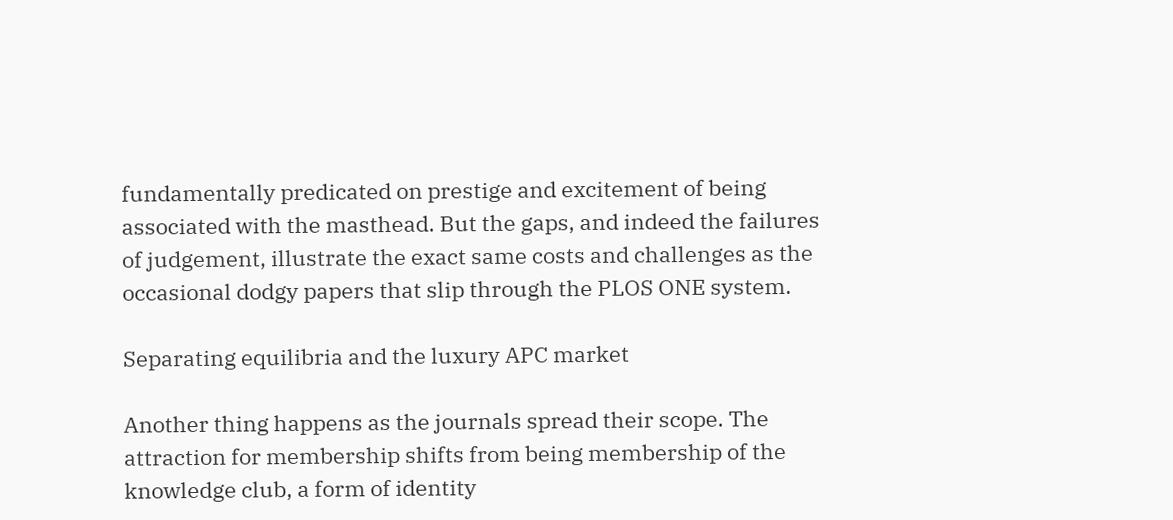fundamentally predicated on prestige and excitement of being associated with the masthead. But the gaps, and indeed the failures of judgement, illustrate the exact same costs and challenges as the occasional dodgy papers that slip through the PLOS ONE system.

Separating equilibria and the luxury APC market

Another thing happens as the journals spread their scope. The attraction for membership shifts from being membership of the knowledge club, a form of identity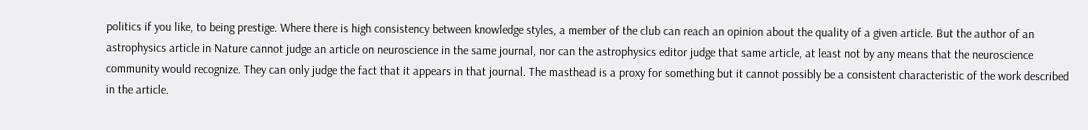politics if you like, to being prestige. Where there is high consistency between knowledge styles, a member of the club can reach an opinion about the quality of a given article. But the author of an astrophysics article in Nature cannot judge an article on neuroscience in the same journal, nor can the astrophysics editor judge that same article, at least not by any means that the neuroscience community would recognize. They can only judge the fact that it appears in that journal. The masthead is a proxy for something but it cannot possibly be a consistent characteristic of the work described in the article.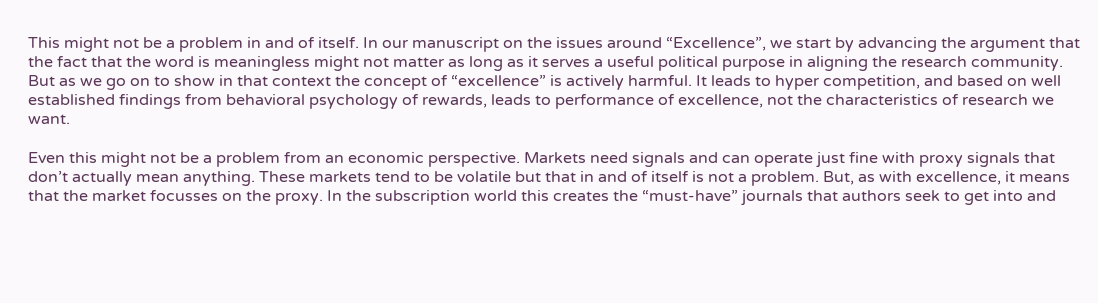This might not be a problem in and of itself. In our manuscript on the issues around “Excellence”, we start by advancing the argument that the fact that the word is meaningless might not matter as long as it serves a useful political purpose in aligning the research community. But as we go on to show in that context the concept of “excellence” is actively harmful. It leads to hyper competition, and based on well established findings from behavioral psychology of rewards, leads to performance of excellence, not the characteristics of research we want.

Even this might not be a problem from an economic perspective. Markets need signals and can operate just fine with proxy signals that don’t actually mean anything. These markets tend to be volatile but that in and of itself is not a problem. But, as with excellence, it means that the market focusses on the proxy. In the subscription world this creates the “must-have” journals that authors seek to get into and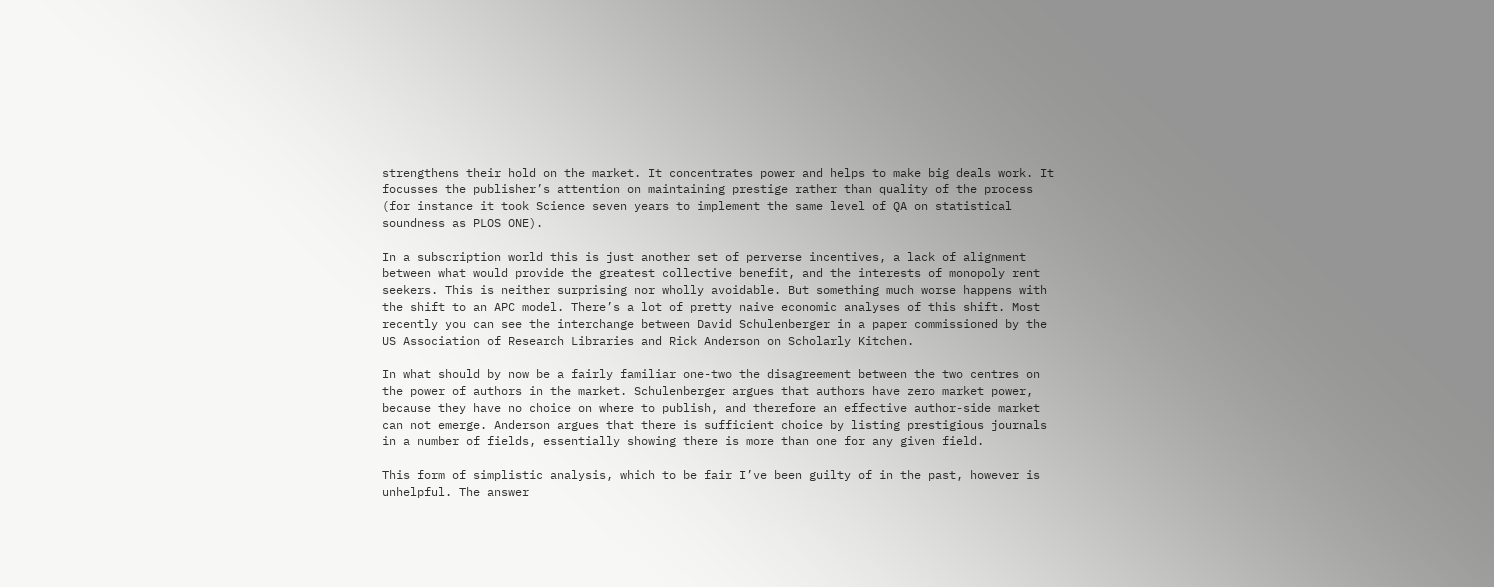strengthens their hold on the market. It concentrates power and helps to make big deals work. It focusses the publisher’s attention on maintaining prestige rather than quality of the process (for instance it took Science seven years to implement the same level of QA on statistical soundness as PLOS ONE).

In a subscription world this is just another set of perverse incentives, a lack of alignment between what would provide the greatest collective benefit, and the interests of monopoly rent seekers. This is neither surprising nor wholly avoidable. But something much worse happens with the shift to an APC model. There’s a lot of pretty naive economic analyses of this shift. Most recently you can see the interchange between David Schulenberger in a paper commissioned by the US Association of Research Libraries and Rick Anderson on Scholarly Kitchen.

In what should by now be a fairly familiar one-two the disagreement between the two centres on the power of authors in the market. Schulenberger argues that authors have zero market power, because they have no choice on where to publish, and therefore an effective author-side market can not emerge. Anderson argues that there is sufficient choice by listing prestigious journals in a number of fields, essentially showing there is more than one for any given field.

This form of simplistic analysis, which to be fair I’ve been guilty of in the past, however is unhelpful. The answer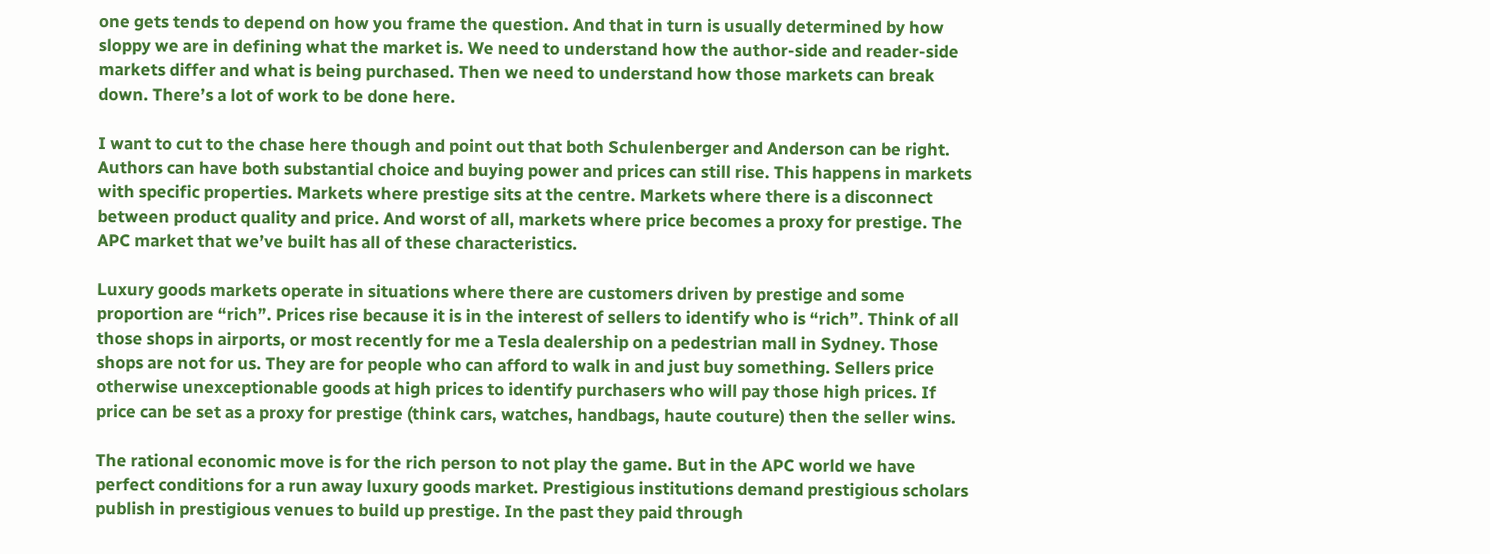one gets tends to depend on how you frame the question. And that in turn is usually determined by how sloppy we are in defining what the market is. We need to understand how the author-side and reader-side markets differ and what is being purchased. Then we need to understand how those markets can break down. There’s a lot of work to be done here.

I want to cut to the chase here though and point out that both Schulenberger and Anderson can be right. Authors can have both substantial choice and buying power and prices can still rise. This happens in markets with specific properties. Markets where prestige sits at the centre. Markets where there is a disconnect between product quality and price. And worst of all, markets where price becomes a proxy for prestige. The APC market that we’ve built has all of these characteristics.

Luxury goods markets operate in situations where there are customers driven by prestige and some proportion are “rich”. Prices rise because it is in the interest of sellers to identify who is “rich”. Think of all those shops in airports, or most recently for me a Tesla dealership on a pedestrian mall in Sydney. Those shops are not for us. They are for people who can afford to walk in and just buy something. Sellers price otherwise unexceptionable goods at high prices to identify purchasers who will pay those high prices. If price can be set as a proxy for prestige (think cars, watches, handbags, haute couture) then the seller wins.

The rational economic move is for the rich person to not play the game. But in the APC world we have perfect conditions for a run away luxury goods market. Prestigious institutions demand prestigious scholars publish in prestigious venues to build up prestige. In the past they paid through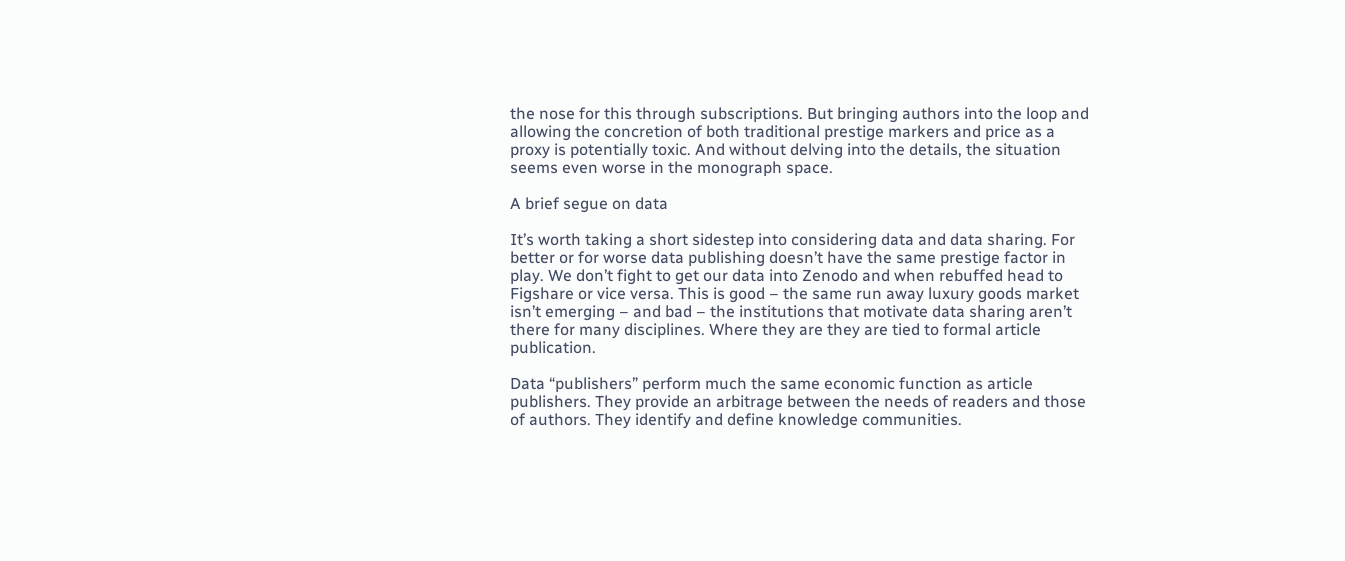the nose for this through subscriptions. But bringing authors into the loop and allowing the concretion of both traditional prestige markers and price as a proxy is potentially toxic. And without delving into the details, the situation seems even worse in the monograph space.

A brief segue on data

It’s worth taking a short sidestep into considering data and data sharing. For better or for worse data publishing doesn’t have the same prestige factor in play. We don’t fight to get our data into Zenodo and when rebuffed head to Figshare or vice versa. This is good – the same run away luxury goods market isn’t emerging – and bad – the institutions that motivate data sharing aren’t there for many disciplines. Where they are they are tied to formal article publication.

Data “publishers” perform much the same economic function as article publishers. They provide an arbitrage between the needs of readers and those of authors. They identify and define knowledge communities.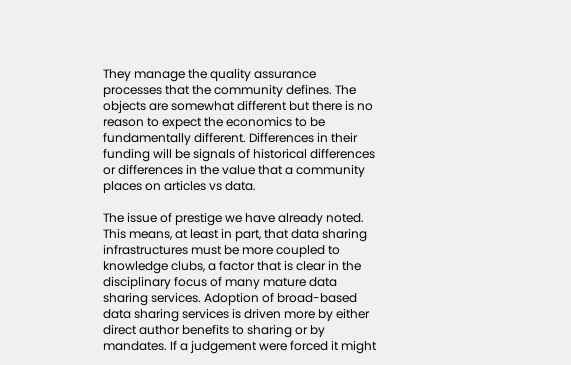They manage the quality assurance processes that the community defines. The objects are somewhat different but there is no reason to expect the economics to be fundamentally different. Differences in their funding will be signals of historical differences or differences in the value that a community places on articles vs data.

The issue of prestige we have already noted. This means, at least in part, that data sharing infrastructures must be more coupled to knowledge clubs, a factor that is clear in the disciplinary focus of many mature data sharing services. Adoption of broad-based data sharing services is driven more by either direct author benefits to sharing or by mandates. If a judgement were forced it might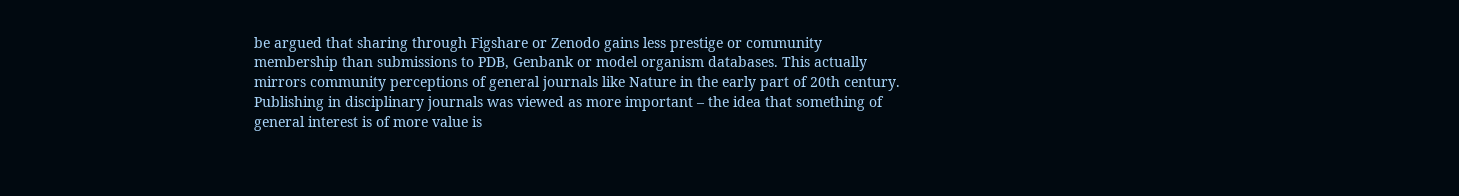be argued that sharing through Figshare or Zenodo gains less prestige or community membership than submissions to PDB, Genbank or model organism databases. This actually mirrors community perceptions of general journals like Nature in the early part of 20th century. Publishing in disciplinary journals was viewed as more important – the idea that something of general interest is of more value is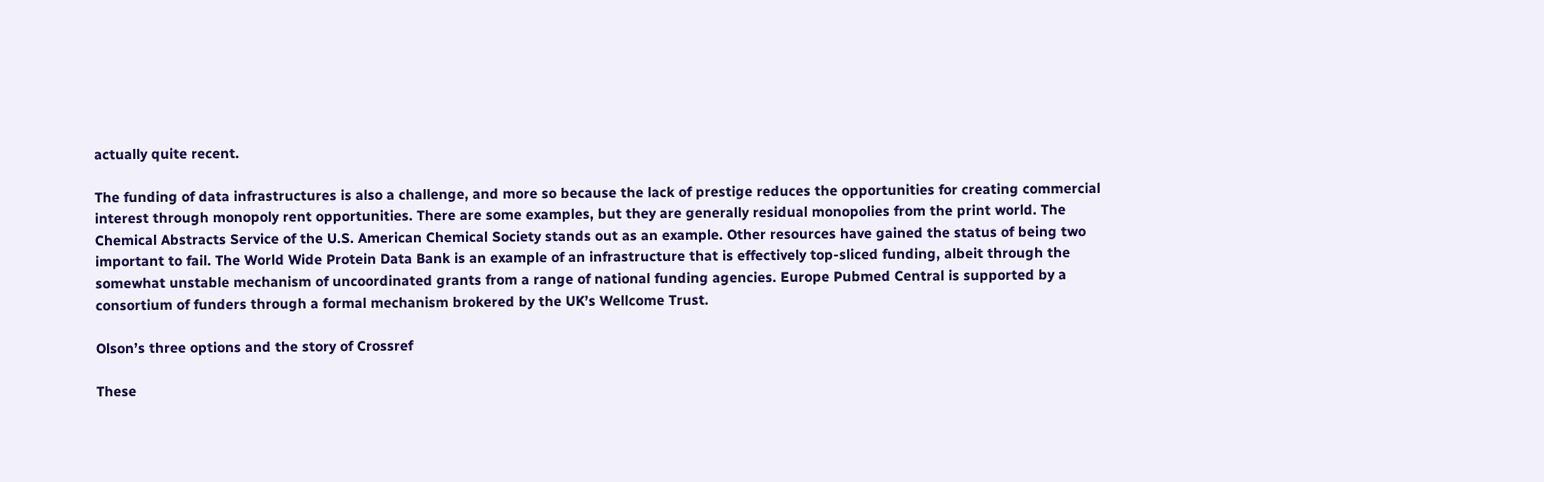actually quite recent.

The funding of data infrastructures is also a challenge, and more so because the lack of prestige reduces the opportunities for creating commercial interest through monopoly rent opportunities. There are some examples, but they are generally residual monopolies from the print world. The Chemical Abstracts Service of the U.S. American Chemical Society stands out as an example. Other resources have gained the status of being two important to fail. The World Wide Protein Data Bank is an example of an infrastructure that is effectively top-sliced funding, albeit through the somewhat unstable mechanism of uncoordinated grants from a range of national funding agencies. Europe Pubmed Central is supported by a consortium of funders through a formal mechanism brokered by the UK’s Wellcome Trust.

Olson’s three options and the story of Crossref

These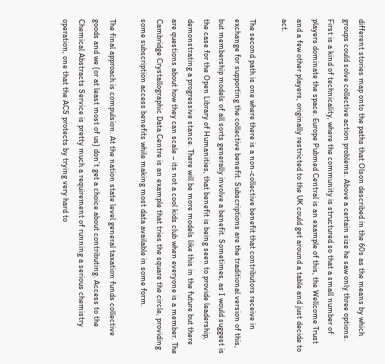different stories map onto the paths that Olson described in the 60s as the means by which groups could solve collective action problems. Above a certain size he saw only three options. First is a kind of technicality, where the community is structured so that a small number of players dominate the space. Europe Pubmed Central is an example of this, the Wellcome Trust and a few other players, originally restricted to the UK could get around a table and just decide to act.

The second path is one where there is a non-collective benefit that contributors receive in exchange for supporting the collective benefit. Subscriptions are the traditional version of this, but membership models of all sorts generally involve a benefit. Sometimes, as I would suggest is the case for the Open Library of Humanities, that benefit is being seen to provide leadership, demonstrating a progressive stance. There will be more models like this in the future but there are questions about how they can scale – its not a cool kids club when everyone is a member. The Cambridge Crystallographic Data Centre is an example that tries the square the circle, providing some subscription access benefits while making most data available in some form.

The final approach is compulsion. At the nation state level general taxation funds collective goods and we (or at least most of us) don’t get a choice about contributing. Access to the Chemical Abstracts Service is pretty much a requirement of running a serious chemistry operation, one that the ACS protects by trying very hard to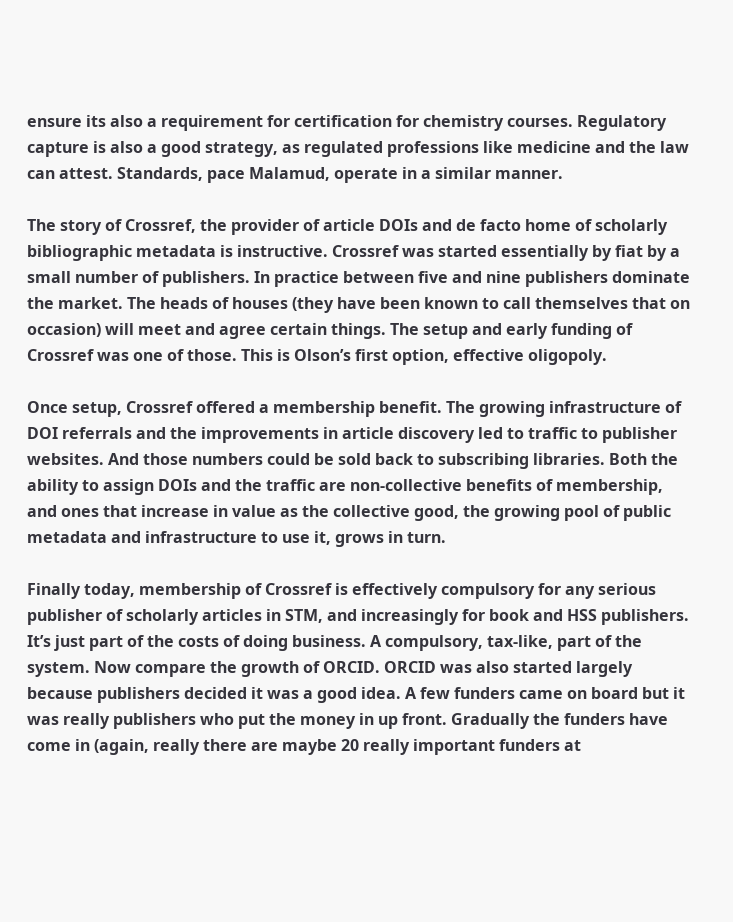ensure its also a requirement for certification for chemistry courses. Regulatory capture is also a good strategy, as regulated professions like medicine and the law can attest. Standards, pace Malamud, operate in a similar manner.

The story of Crossref, the provider of article DOIs and de facto home of scholarly bibliographic metadata is instructive. Crossref was started essentially by fiat by a small number of publishers. In practice between five and nine publishers dominate the market. The heads of houses (they have been known to call themselves that on occasion) will meet and agree certain things. The setup and early funding of Crossref was one of those. This is Olson’s first option, effective oligopoly.

Once setup, Crossref offered a membership benefit. The growing infrastructure of DOI referrals and the improvements in article discovery led to traffic to publisher websites. And those numbers could be sold back to subscribing libraries. Both the ability to assign DOIs and the traffic are non-collective benefits of membership, and ones that increase in value as the collective good, the growing pool of public metadata and infrastructure to use it, grows in turn.

Finally today, membership of Crossref is effectively compulsory for any serious publisher of scholarly articles in STM, and increasingly for book and HSS publishers. It’s just part of the costs of doing business. A compulsory, tax-like, part of the system. Now compare the growth of ORCID. ORCID was also started largely because publishers decided it was a good idea. A few funders came on board but it was really publishers who put the money in up front. Gradually the funders have come in (again, really there are maybe 20 really important funders at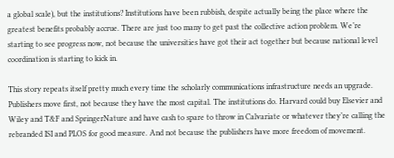a global scale), but the institutions? Institutions have been rubbish, despite actually being the place where the greatest benefits probably accrue. There are just too many to get past the collective action problem. We’re starting to see progress now, not because the universities have got their act together but because national level coordination is starting to kick in.

This story repeats itself pretty much every time the scholarly communications infrastructure needs an upgrade. Publishers move first, not because they have the most capital. The institutions do. Harvard could buy Elsevier and Wiley and T&F and SpringerNature and have cash to spare to throw in Calvariate or whatever they’re calling the rebranded ISI and PLOS for good measure. And not because the publishers have more freedom of movement.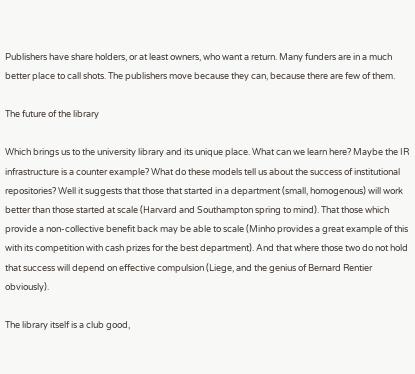Publishers have share holders, or at least owners, who want a return. Many funders are in a much better place to call shots. The publishers move because they can, because there are few of them.

The future of the library

Which brings us to the university library and its unique place. What can we learn here? Maybe the IR infrastructure is a counter example? What do these models tell us about the success of institutional repositories? Well it suggests that those that started in a department (small, homogenous) will work better than those started at scale (Harvard and Southampton spring to mind). That those which provide a non-collective benefit back may be able to scale (Minho provides a great example of this with its competition with cash prizes for the best department). And that where those two do not hold that success will depend on effective compulsion (Liege, and the genius of Bernard Rentier obviously).

The library itself is a club good,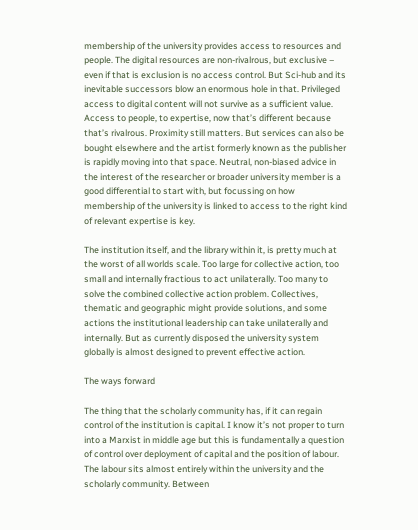membership of the university provides access to resources and people. The digital resources are non-rivalrous, but exclusive – even if that is exclusion is no access control. But Sci-hub and its inevitable successors blow an enormous hole in that. Privileged access to digital content will not survive as a sufficient value. Access to people, to expertise, now that’s different because that’s rivalrous. Proximity still matters. But services can also be bought elsewhere and the artist formerly known as the publisher is rapidly moving into that space. Neutral, non-biased advice in the interest of the researcher or broader university member is a good differential to start with, but focussing on how membership of the university is linked to access to the right kind of relevant expertise is key.

The institution itself, and the library within it, is pretty much at the worst of all worlds scale. Too large for collective action, too small and internally fractious to act unilaterally. Too many to solve the combined collective action problem. Collectives, thematic and geographic might provide solutions, and some actions the institutional leadership can take unilaterally and internally. But as currently disposed the university system globally is almost designed to prevent effective action.

The ways forward

The thing that the scholarly community has, if it can regain control of the institution is capital. I know it’s not proper to turn into a Marxist in middle age but this is fundamentally a question of control over deployment of capital and the position of labour. The labour sits almost entirely within the university and the scholarly community. Between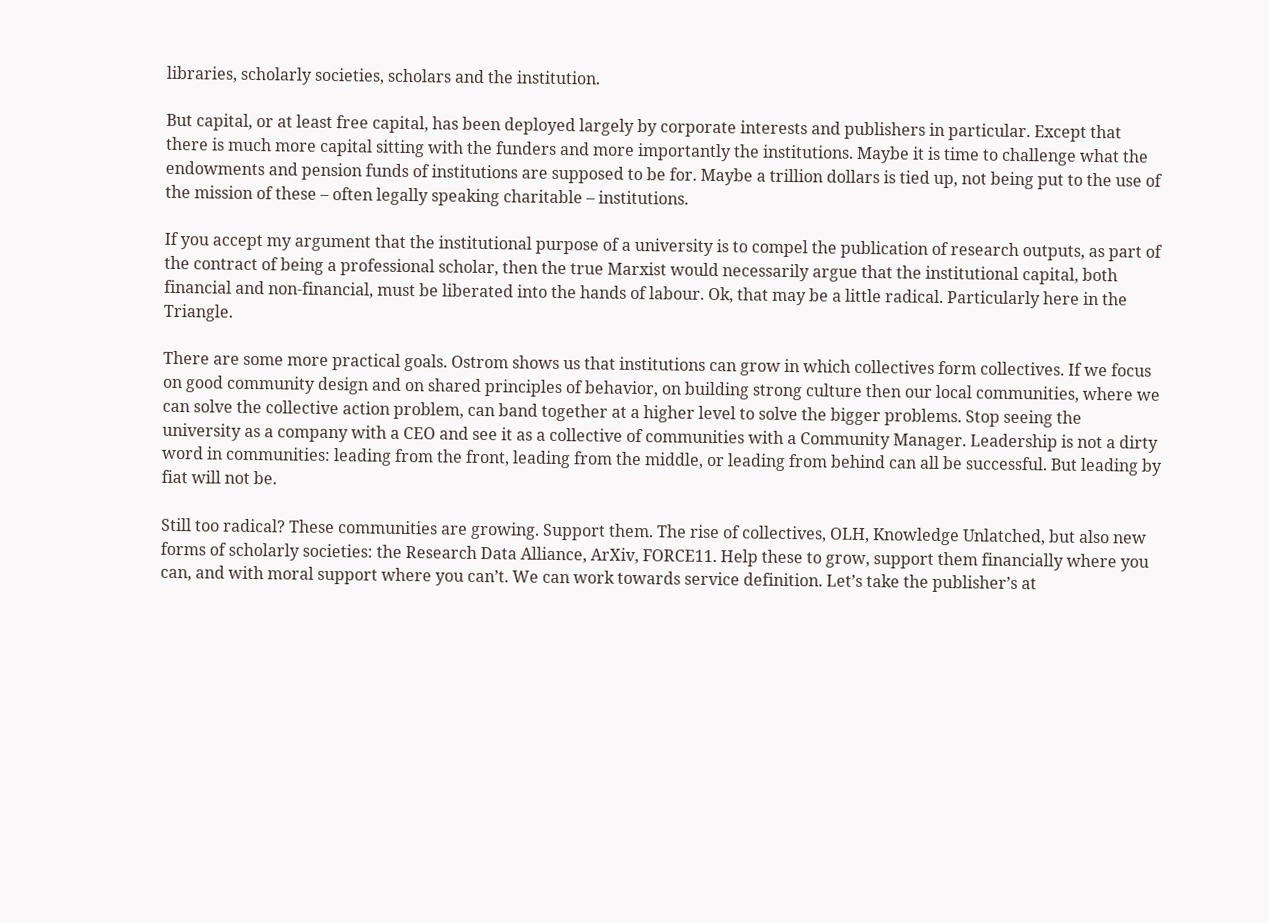libraries, scholarly societies, scholars and the institution.

But capital, or at least free capital, has been deployed largely by corporate interests and publishers in particular. Except that there is much more capital sitting with the funders and more importantly the institutions. Maybe it is time to challenge what the endowments and pension funds of institutions are supposed to be for. Maybe a trillion dollars is tied up, not being put to the use of the mission of these – often legally speaking charitable – institutions.

If you accept my argument that the institutional purpose of a university is to compel the publication of research outputs, as part of the contract of being a professional scholar, then the true Marxist would necessarily argue that the institutional capital, both financial and non-financial, must be liberated into the hands of labour. Ok, that may be a little radical. Particularly here in the Triangle.

There are some more practical goals. Ostrom shows us that institutions can grow in which collectives form collectives. If we focus on good community design and on shared principles of behavior, on building strong culture then our local communities, where we can solve the collective action problem, can band together at a higher level to solve the bigger problems. Stop seeing the university as a company with a CEO and see it as a collective of communities with a Community Manager. Leadership is not a dirty word in communities: leading from the front, leading from the middle, or leading from behind can all be successful. But leading by fiat will not be.

Still too radical? These communities are growing. Support them. The rise of collectives, OLH, Knowledge Unlatched, but also new forms of scholarly societies: the Research Data Alliance, ArXiv, FORCE11. Help these to grow, support them financially where you can, and with moral support where you can’t. We can work towards service definition. Let’s take the publisher’s at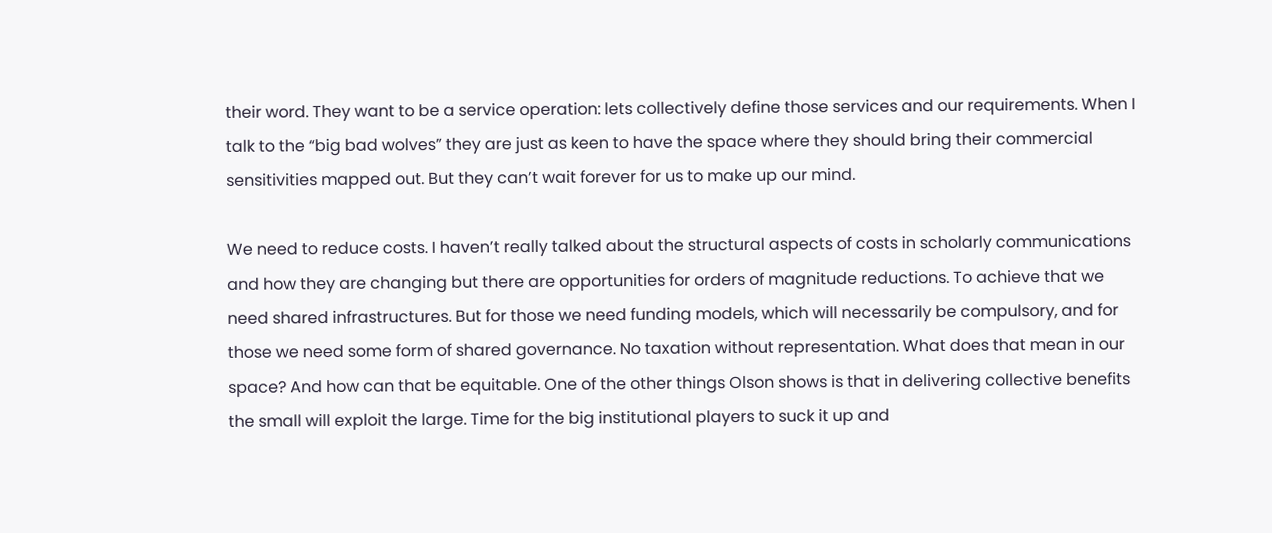their word. They want to be a service operation: lets collectively define those services and our requirements. When I talk to the “big bad wolves” they are just as keen to have the space where they should bring their commercial sensitivities mapped out. But they can’t wait forever for us to make up our mind.

We need to reduce costs. I haven’t really talked about the structural aspects of costs in scholarly communications and how they are changing but there are opportunities for orders of magnitude reductions. To achieve that we need shared infrastructures. But for those we need funding models, which will necessarily be compulsory, and for those we need some form of shared governance. No taxation without representation. What does that mean in our space? And how can that be equitable. One of the other things Olson shows is that in delivering collective benefits the small will exploit the large. Time for the big institutional players to suck it up and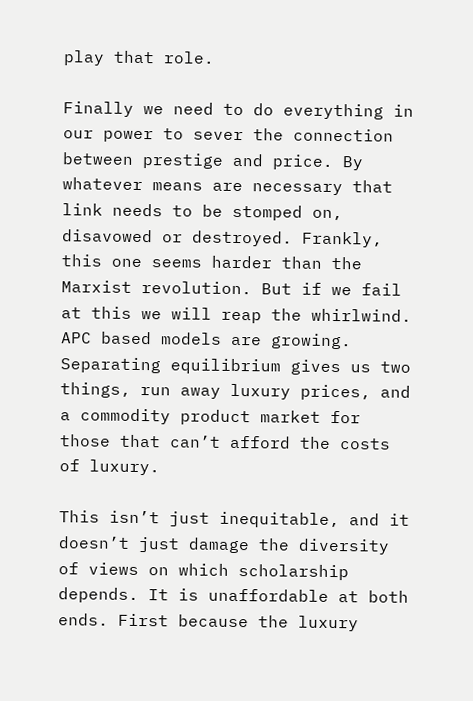play that role.

Finally we need to do everything in our power to sever the connection between prestige and price. By whatever means are necessary that link needs to be stomped on, disavowed or destroyed. Frankly, this one seems harder than the Marxist revolution. But if we fail at this we will reap the whirlwind. APC based models are growing. Separating equilibrium gives us two things, run away luxury prices, and a commodity product market for those that can’t afford the costs of luxury.

This isn’t just inequitable, and it doesn’t just damage the diversity of views on which scholarship depends. It is unaffordable at both ends. First because the luxury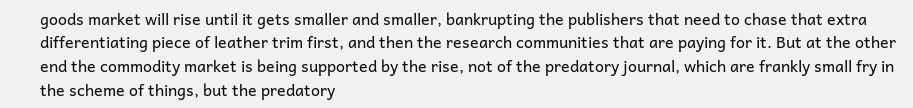goods market will rise until it gets smaller and smaller, bankrupting the publishers that need to chase that extra differentiating piece of leather trim first, and then the research communities that are paying for it. But at the other end the commodity market is being supported by the rise, not of the predatory journal, which are frankly small fry in the scheme of things, but the predatory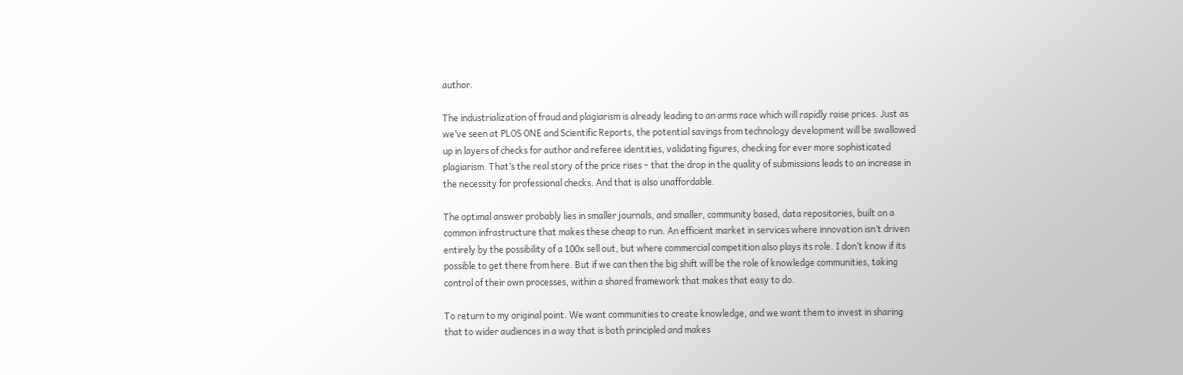author.

The industrialization of fraud and plagiarism is already leading to an arms race which will rapidly raise prices. Just as we’ve seen at PLOS ONE and Scientific Reports, the potential savings from technology development will be swallowed up in layers of checks for author and referee identities, validating figures, checking for ever more sophisticated plagiarism. That’s the real story of the price rises – that the drop in the quality of submissions leads to an increase in the necessity for professional checks. And that is also unaffordable.

The optimal answer probably lies in smaller journals, and smaller, community based, data repositories, built on a common infrastructure that makes these cheap to run. An efficient market in services where innovation isn’t driven entirely by the possibility of a 100x sell out, but where commercial competition also plays its role. I don’t know if its possible to get there from here. But if we can then the big shift will be the role of knowledge communities, taking control of their own processes, within a shared framework that makes that easy to do.

To return to my original point. We want communities to create knowledge, and we want them to invest in sharing that to wider audiences in a way that is both principled and makes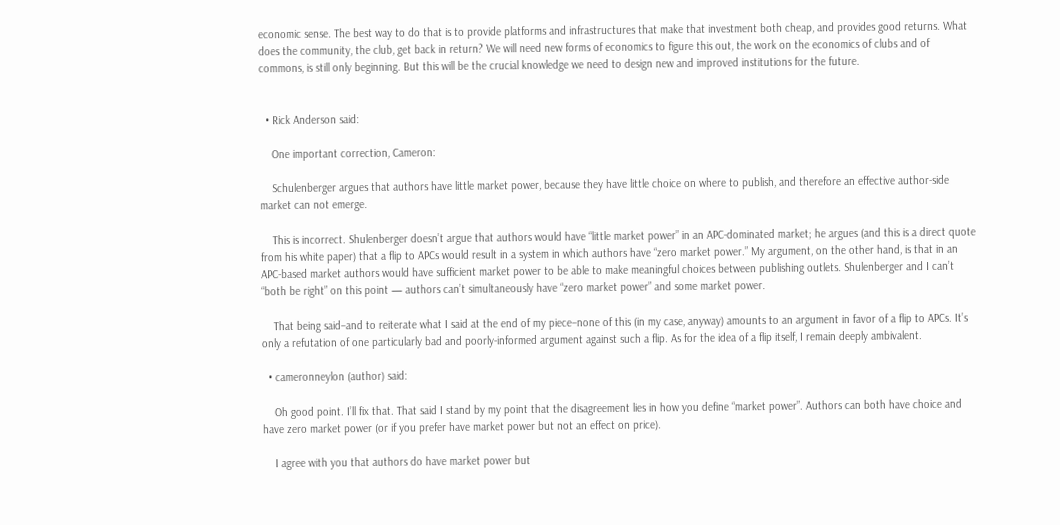economic sense. The best way to do that is to provide platforms and infrastructures that make that investment both cheap, and provides good returns. What does the community, the club, get back in return? We will need new forms of economics to figure this out, the work on the economics of clubs and of commons, is still only beginning. But this will be the crucial knowledge we need to design new and improved institutions for the future.


  • Rick Anderson said:

    One important correction, Cameron:

    Schulenberger argues that authors have little market power, because they have little choice on where to publish, and therefore an effective author-side market can not emerge.

    This is incorrect. Shulenberger doesn’t argue that authors would have “little market power” in an APC-dominated market; he argues (and this is a direct quote from his white paper) that a flip to APCs would result in a system in which authors have “zero market power.” My argument, on the other hand, is that in an APC-based market authors would have sufficient market power to be able to make meaningful choices between publishing outlets. Shulenberger and I can’t “both be right” on this point — authors can’t simultaneously have “zero market power” and some market power.

    That being said–and to reiterate what I said at the end of my piece–none of this (in my case, anyway) amounts to an argument in favor of a flip to APCs. It’s only a refutation of one particularly bad and poorly-informed argument against such a flip. As for the idea of a flip itself, I remain deeply ambivalent.

  • cameronneylon (author) said:

    Oh good point. I’ll fix that. That said I stand by my point that the disagreement lies in how you define “market power”. Authors can both have choice and have zero market power (or if you prefer have market power but not an effect on price).

    I agree with you that authors do have market power but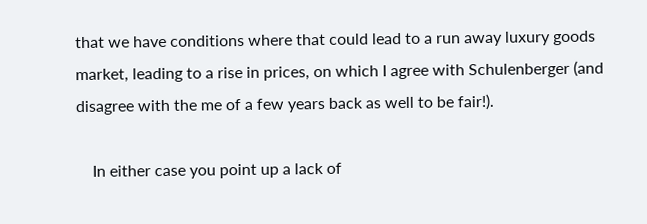that we have conditions where that could lead to a run away luxury goods market, leading to a rise in prices, on which I agree with Schulenberger (and disagree with the me of a few years back as well to be fair!).

    In either case you point up a lack of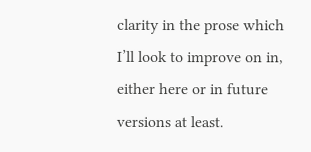clarity in the prose which I’ll look to improve on in, either here or in future versions at least.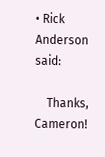• Rick Anderson said:

    Thanks, Cameron!